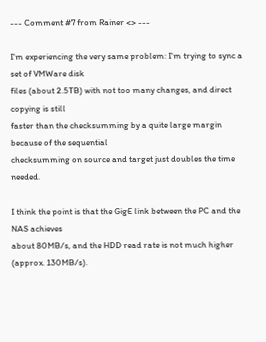--- Comment #7 from Rainer <> ---

I'm experiencing the very same problem: I'm trying to sync a set of VMWare disk
files (about 2.5TB) with not too many changes, and direct copying is still
faster than the checksumming by a quite large margin because of the sequential
checksumming on source and target just doubles the time needed.

I think the point is that the GigE link between the PC and the NAS achieves
about 80MB/s, and the HDD read rate is not much higher (approx. 130MB/s).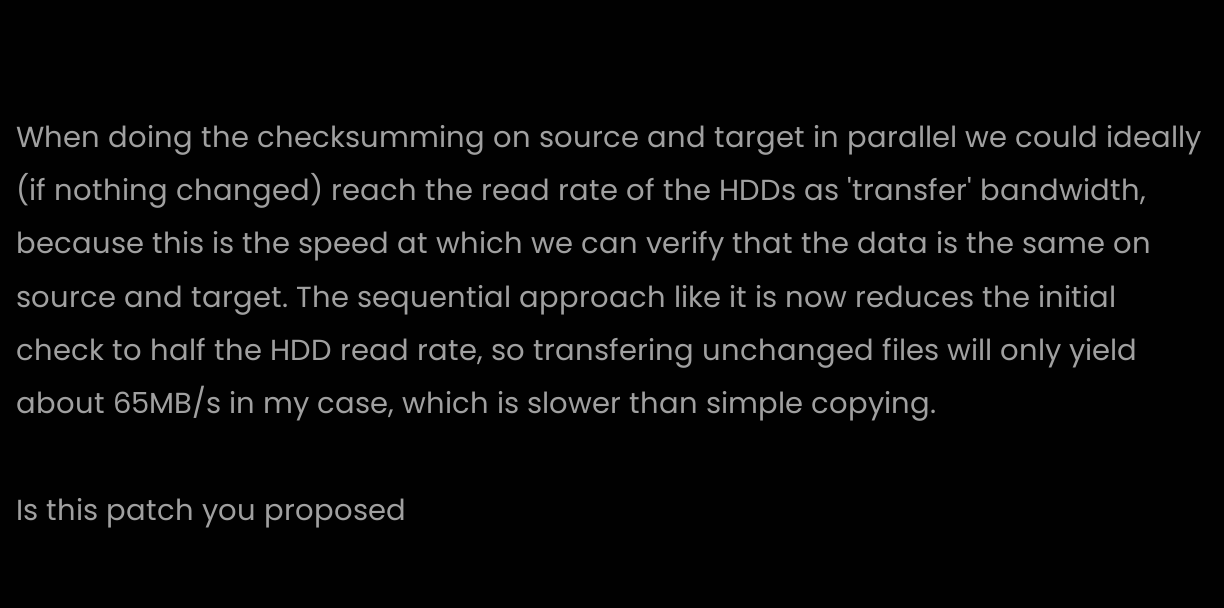When doing the checksumming on source and target in parallel we could ideally
(if nothing changed) reach the read rate of the HDDs as 'transfer' bandwidth,
because this is the speed at which we can verify that the data is the same on
source and target. The sequential approach like it is now reduces the initial
check to half the HDD read rate, so transfering unchanged files will only yield
about 65MB/s in my case, which is slower than simple copying.

Is this patch you proposed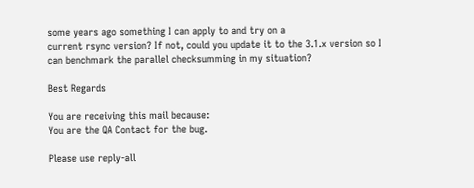some years ago something I can apply to and try on a
current rsync version? If not, could you update it to the 3.1.x version so I
can benchmark the parallel checksumming in my situation?

Best Regards

You are receiving this mail because:
You are the QA Contact for the bug.

Please use reply-all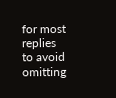for most replies to avoid omitting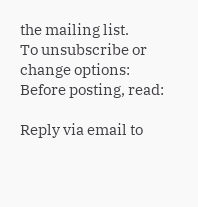the mailing list.
To unsubscribe or change options:
Before posting, read:

Reply via email to